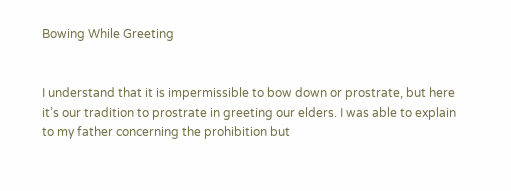Bowing While Greeting


I understand that it is impermissible to bow down or prostrate, but here it’s our tradition to prostrate in greeting our elders. I was able to explain to my father concerning the prohibition but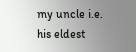my uncle i.e. his eldest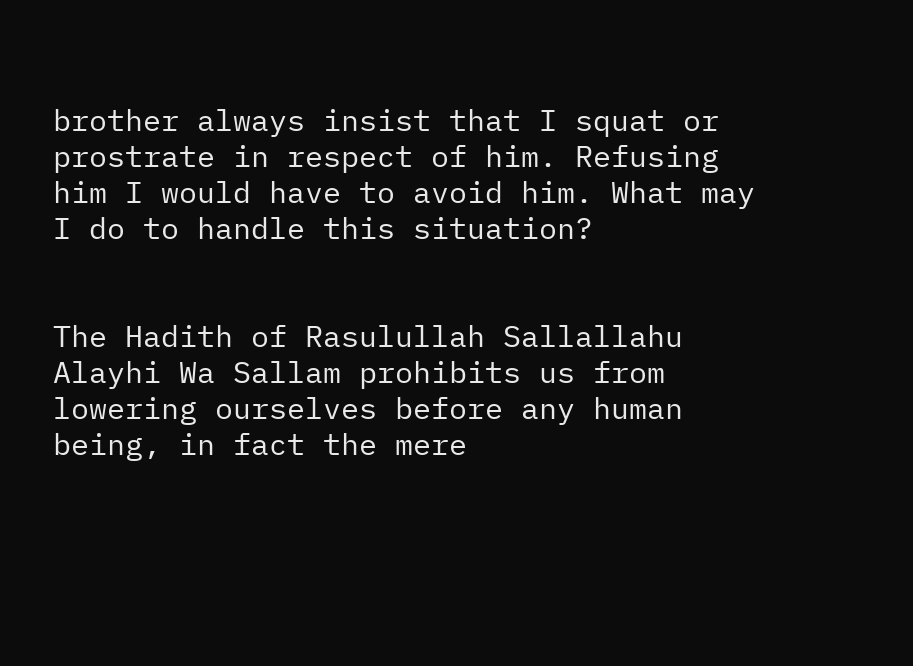brother always insist that I squat or prostrate in respect of him. Refusing him I would have to avoid him. What may I do to handle this situation?


The Hadith of Rasulullah Sallallahu Alayhi Wa Sallam prohibits us from lowering ourselves before any human being, in fact the mere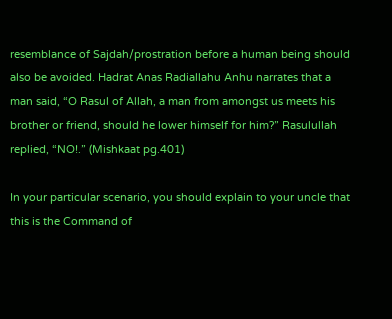resemblance of Sajdah/prostration before a human being should also be avoided. Hadrat Anas Radiallahu Anhu narrates that a man said, “O Rasul of Allah, a man from amongst us meets his brother or friend, should he lower himself for him?” Rasulullah replied, “NO!.” (Mishkaat pg.401)

In your particular scenario, you should explain to your uncle that this is the Command of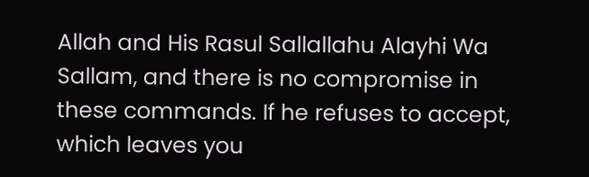Allah and His Rasul Sallallahu Alayhi Wa Sallam, and there is no compromise in these commands. If he refuses to accept, which leaves you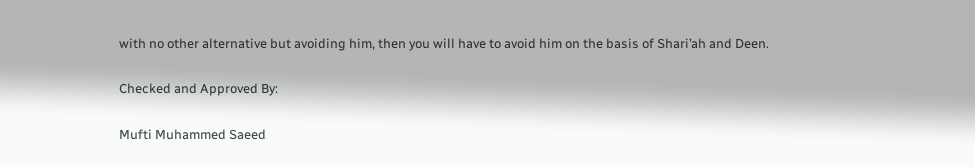with no other alternative but avoiding him, then you will have to avoid him on the basis of Shari’ah and Deen.

Checked and Approved By:

Mufti Muhammed Saeed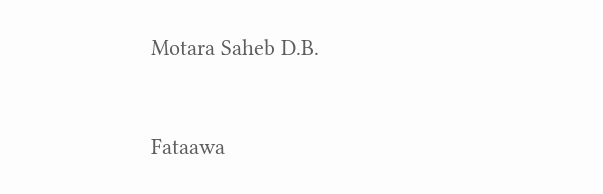Motara Saheb D.B.


Fataawa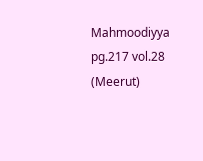Mahmoodiyya pg.217 vol.28 (Meerut)